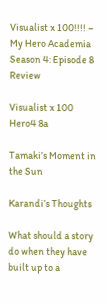Visualist x 100!!!! – My Hero Academia Season 4: Episode 8 Review

Visualist x 100
Hero4 8a

Tamaki’s Moment in the Sun

Karandi’s Thoughts

What should a story do when they have built up to a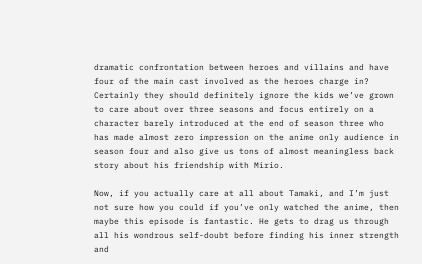dramatic confrontation between heroes and villains and have four of the main cast involved as the heroes charge in? Certainly they should definitely ignore the kids we’ve grown to care about over three seasons and focus entirely on a character barely introduced at the end of season three who has made almost zero impression on the anime only audience in season four and also give us tons of almost meaningless back story about his friendship with Mirio.

Now, if you actually care at all about Tamaki, and I’m just not sure how you could if you’ve only watched the anime, then maybe this episode is fantastic. He gets to drag us through all his wondrous self-doubt before finding his inner strength and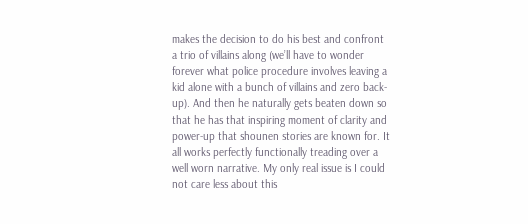makes the decision to do his best and confront a trio of villains along (we’ll have to wonder forever what police procedure involves leaving a kid alone with a bunch of villains and zero back-up). And then he naturally gets beaten down so that he has that inspiring moment of clarity and power-up that shounen stories are known for. It all works perfectly functionally treading over a well worn narrative. My only real issue is I could not care less about this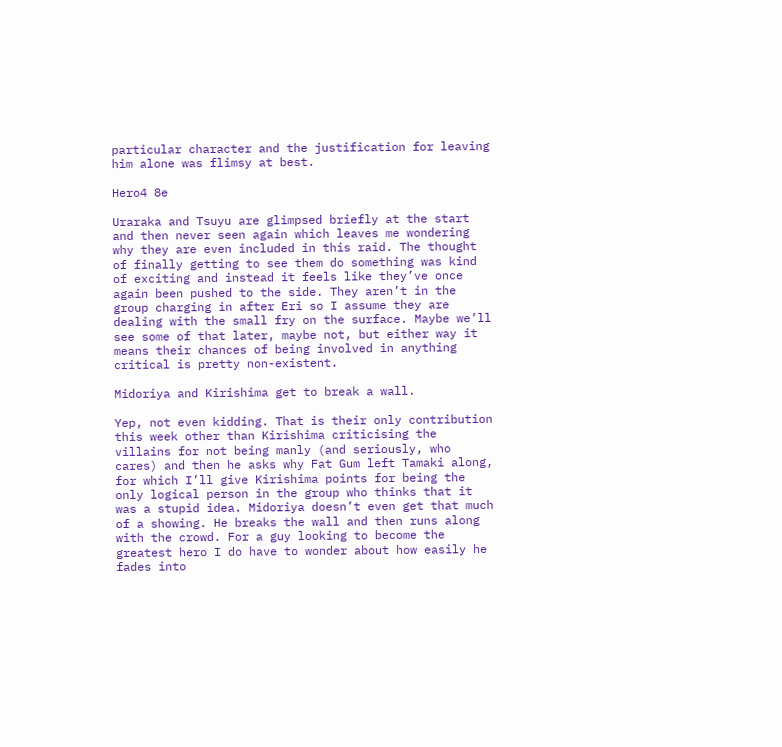particular character and the justification for leaving him alone was flimsy at best.

Hero4 8e

Uraraka and Tsuyu are glimpsed briefly at the start and then never seen again which leaves me wondering why they are even included in this raid. The thought of finally getting to see them do something was kind of exciting and instead it feels like they’ve once again been pushed to the side. They aren’t in the group charging in after Eri so I assume they are dealing with the small fry on the surface. Maybe we’ll see some of that later, maybe not, but either way it means their chances of being involved in anything critical is pretty non-existent.

Midoriya and Kirishima get to break a wall.

Yep, not even kidding. That is their only contribution this week other than Kirishima criticising the villains for not being manly (and seriously, who cares) and then he asks why Fat Gum left Tamaki along, for which I’ll give Kirishima points for being the only logical person in the group who thinks that it was a stupid idea. Midoriya doesn’t even get that much of a showing. He breaks the wall and then runs along with the crowd. For a guy looking to become the greatest hero I do have to wonder about how easily he fades into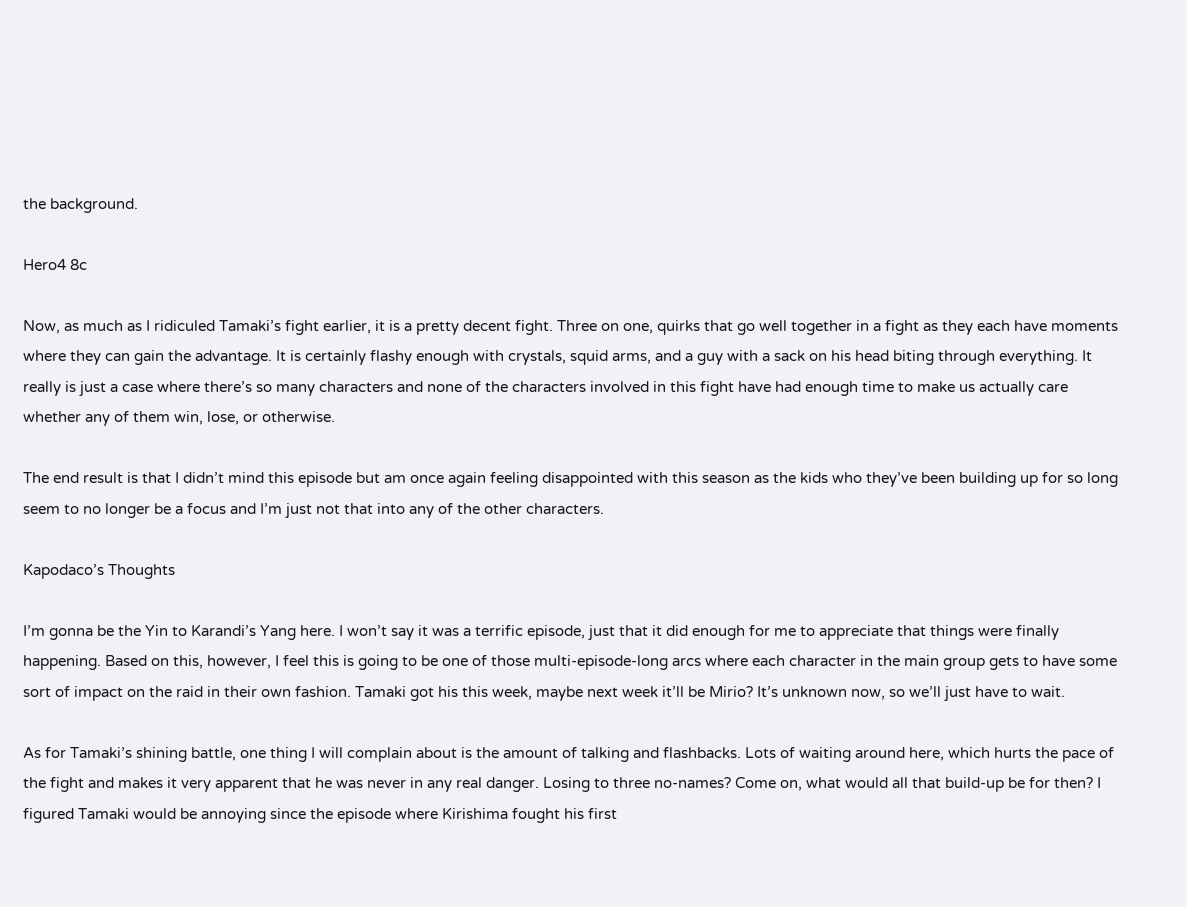the background.

Hero4 8c

Now, as much as I ridiculed Tamaki’s fight earlier, it is a pretty decent fight. Three on one, quirks that go well together in a fight as they each have moments where they can gain the advantage. It is certainly flashy enough with crystals, squid arms, and a guy with a sack on his head biting through everything. It really is just a case where there’s so many characters and none of the characters involved in this fight have had enough time to make us actually care whether any of them win, lose, or otherwise.

The end result is that I didn’t mind this episode but am once again feeling disappointed with this season as the kids who they’ve been building up for so long seem to no longer be a focus and I’m just not that into any of the other characters.

Kapodaco’s Thoughts

I’m gonna be the Yin to Karandi’s Yang here. I won’t say it was a terrific episode, just that it did enough for me to appreciate that things were finally happening. Based on this, however, I feel this is going to be one of those multi-episode-long arcs where each character in the main group gets to have some sort of impact on the raid in their own fashion. Tamaki got his this week, maybe next week it’ll be Mirio? It’s unknown now, so we’ll just have to wait.

As for Tamaki’s shining battle, one thing I will complain about is the amount of talking and flashbacks. Lots of waiting around here, which hurts the pace of the fight and makes it very apparent that he was never in any real danger. Losing to three no-names? Come on, what would all that build-up be for then? I figured Tamaki would be annoying since the episode where Kirishima fought his first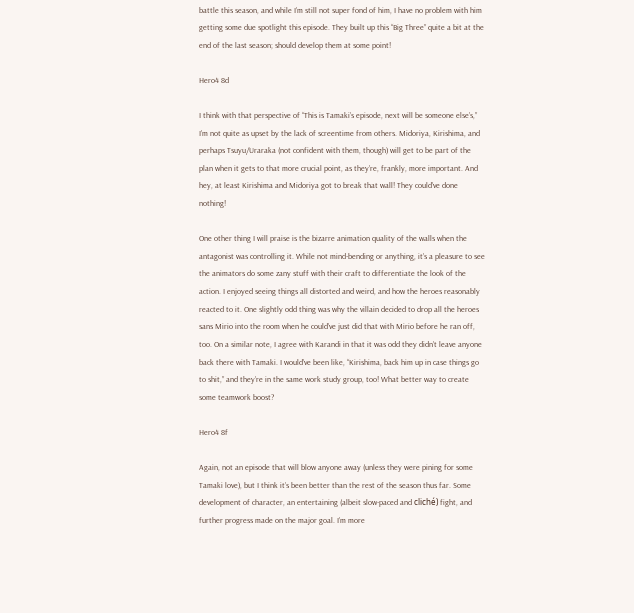battle this season, and while I’m still not super fond of him, I have no problem with him getting some due spotlight this episode. They built up this “Big Three” quite a bit at the end of the last season; should develop them at some point!

Hero4 8d

I think with that perspective of “This is Tamaki’s episode, next will be someone else’s,” I’m not quite as upset by the lack of screentime from others. Midoriya, Kirishima, and perhaps Tsuyu/Uraraka (not confident with them, though) will get to be part of the plan when it gets to that more crucial point, as they’re, frankly, more important. And hey, at least Kirishima and Midoriya got to break that wall! They could’ve done nothing!

One other thing I will praise is the bizarre animation quality of the walls when the antagonist was controlling it. While not mind-bending or anything, it’s a pleasure to see the animators do some zany stuff with their craft to differentiate the look of the action. I enjoyed seeing things all distorted and weird, and how the heroes reasonably reacted to it. One slightly odd thing was why the villain decided to drop all the heroes sans Mirio into the room when he could’ve just did that with Mirio before he ran off, too. On a similar note, I agree with Karandi in that it was odd they didn’t leave anyone back there with Tamaki. I would’ve been like, “Kirishima, back him up in case things go to shit,” and they’re in the same work study group, too! What better way to create some teamwork boost?

Hero4 8f

Again, not an episode that will blow anyone away (unless they were pining for some Tamaki love), but I think it’s been better than the rest of the season thus far. Some development of character, an entertaining (albeit slow-paced and cliché) fight, and further progress made on the major goal. I’m more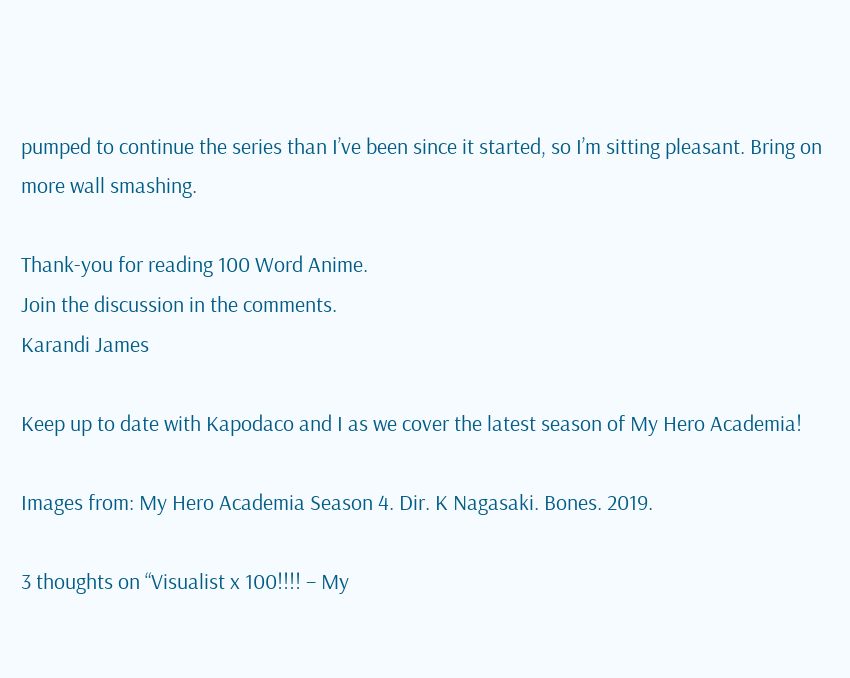pumped to continue the series than I’ve been since it started, so I’m sitting pleasant. Bring on more wall smashing.

Thank-you for reading 100 Word Anime.
Join the discussion in the comments.
Karandi James

Keep up to date with Kapodaco and I as we cover the latest season of My Hero Academia!

Images from: My Hero Academia Season 4. Dir. K Nagasaki. Bones. 2019.

3 thoughts on “Visualist x 100!!!! – My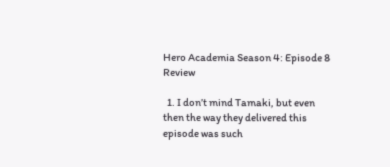Hero Academia Season 4: Episode 8 Review

  1. I don’t mind Tamaki, but even then the way they delivered this episode was such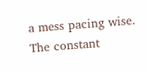a mess pacing wise. The constant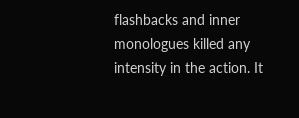flashbacks and inner monologues killed any intensity in the action. It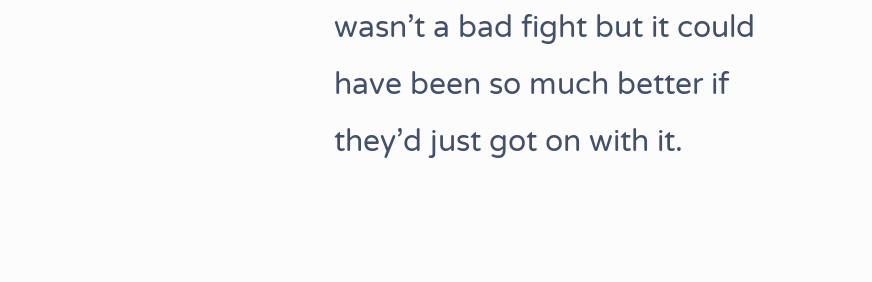wasn’t a bad fight but it could have been so much better if they’d just got on with it.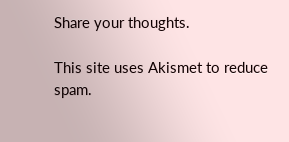Share your thoughts.

This site uses Akismet to reduce spam.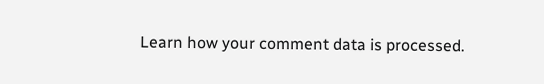Learn how your comment data is processed.